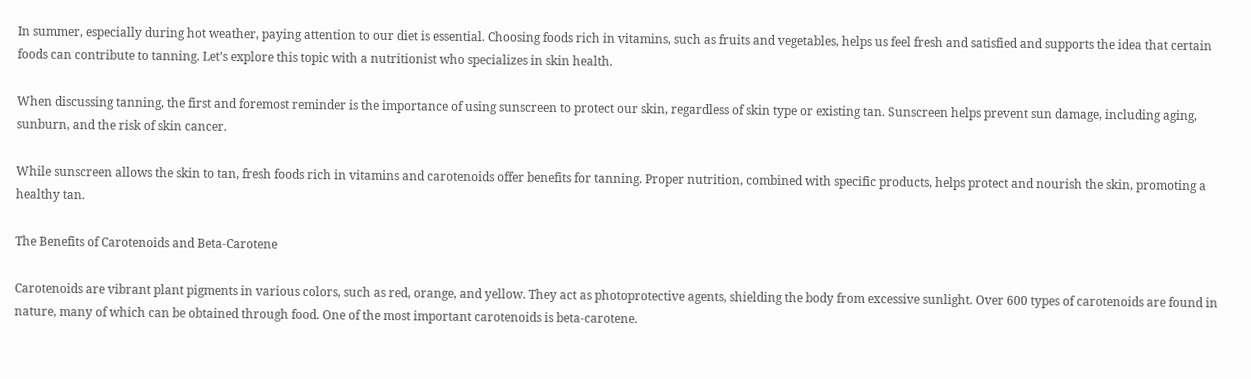In summer, especially during hot weather, paying attention to our diet is essential. Choosing foods rich in vitamins, such as fruits and vegetables, helps us feel fresh and satisfied and supports the idea that certain foods can contribute to tanning. Let’s explore this topic with a nutritionist who specializes in skin health.

When discussing tanning, the first and foremost reminder is the importance of using sunscreen to protect our skin, regardless of skin type or existing tan. Sunscreen helps prevent sun damage, including aging, sunburn, and the risk of skin cancer.

While sunscreen allows the skin to tan, fresh foods rich in vitamins and carotenoids offer benefits for tanning. Proper nutrition, combined with specific products, helps protect and nourish the skin, promoting a healthy tan.

The Benefits of Carotenoids and Beta-Carotene

Carotenoids are vibrant plant pigments in various colors, such as red, orange, and yellow. They act as photoprotective agents, shielding the body from excessive sunlight. Over 600 types of carotenoids are found in nature, many of which can be obtained through food. One of the most important carotenoids is beta-carotene.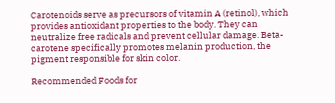Carotenoids serve as precursors of vitamin A (retinol), which provides antioxidant properties to the body. They can neutralize free radicals and prevent cellular damage. Beta-carotene specifically promotes melanin production, the pigment responsible for skin color.

Recommended Foods for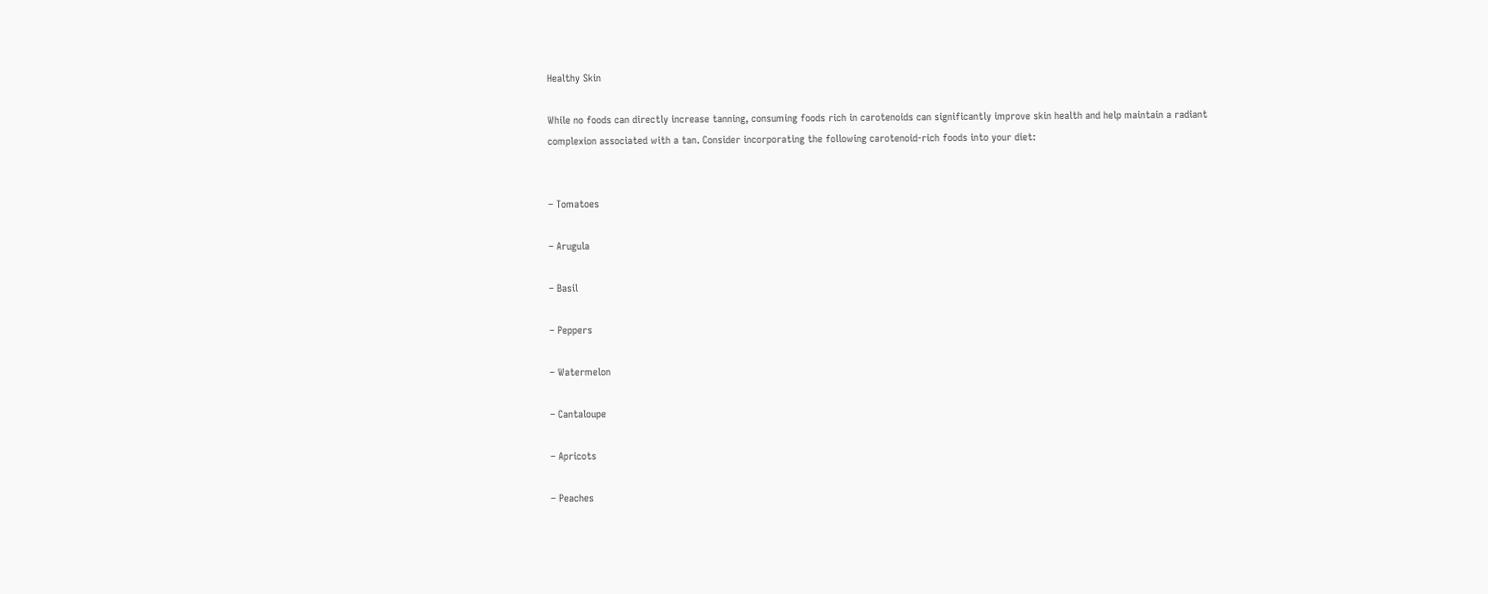Healthy Skin

While no foods can directly increase tanning, consuming foods rich in carotenoids can significantly improve skin health and help maintain a radiant complexion associated with a tan. Consider incorporating the following carotenoid-rich foods into your diet:


– Tomatoes

– Arugula

– Basil

– Peppers

– Watermelon

– Cantaloupe

– Apricots

– Peaches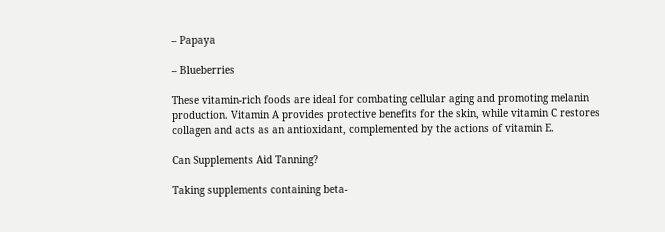– Papaya

– Blueberries

These vitamin-rich foods are ideal for combating cellular aging and promoting melanin production. Vitamin A provides protective benefits for the skin, while vitamin C restores collagen and acts as an antioxidant, complemented by the actions of vitamin E.

Can Supplements Aid Tanning?

Taking supplements containing beta-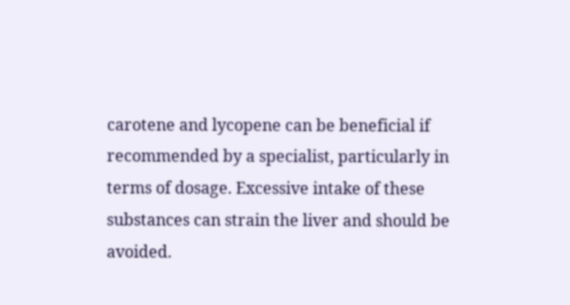carotene and lycopene can be beneficial if recommended by a specialist, particularly in terms of dosage. Excessive intake of these substances can strain the liver and should be avoided.